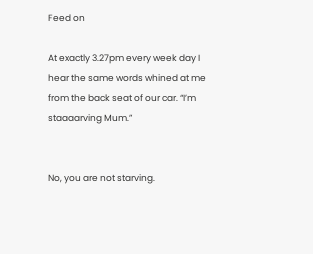Feed on

At exactly 3.27pm every week day I hear the same words whined at me from the back seat of our car. “I’m staaaarving Mum.”


No, you are not starving.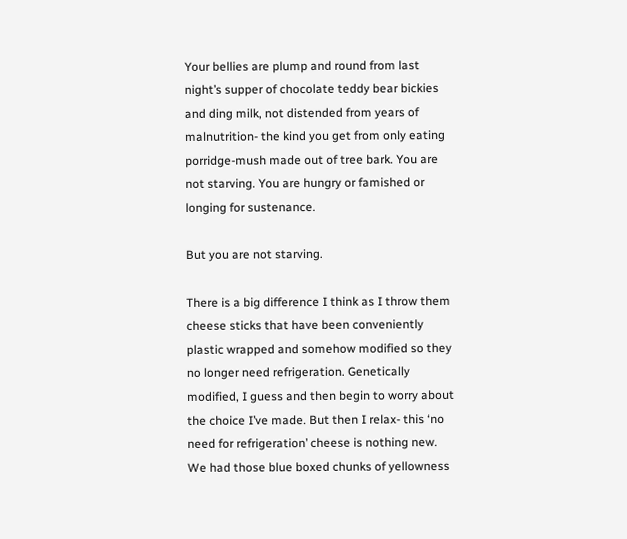Your bellies are plump and round from last night’s supper of chocolate teddy bear bickies and ding milk, not distended from years of malnutrition- the kind you get from only eating porridge-mush made out of tree bark. You are not starving. You are hungry or famished or longing for sustenance.

But you are not starving.

There is a big difference I think as I throw them cheese sticks that have been conveniently plastic wrapped and somehow modified so they no longer need refrigeration. Genetically modified, I guess and then begin to worry about the choice I’ve made. But then I relax- this ‘no need for refrigeration’ cheese is nothing new. We had those blue boxed chunks of yellowness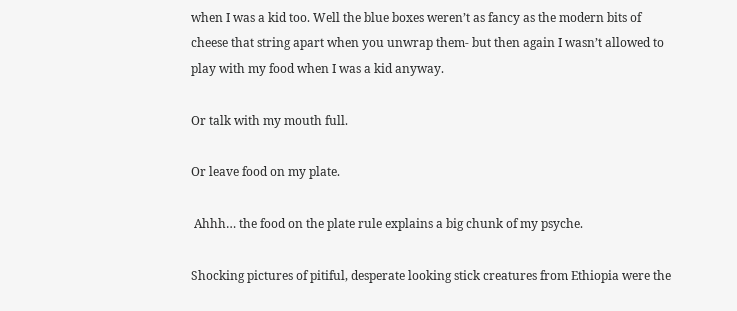when I was a kid too. Well the blue boxes weren’t as fancy as the modern bits of cheese that string apart when you unwrap them- but then again I wasn’t allowed to play with my food when I was a kid anyway.

Or talk with my mouth full.

Or leave food on my plate.

 Ahhh… the food on the plate rule explains a big chunk of my psyche.

Shocking pictures of pitiful, desperate looking stick creatures from Ethiopia were the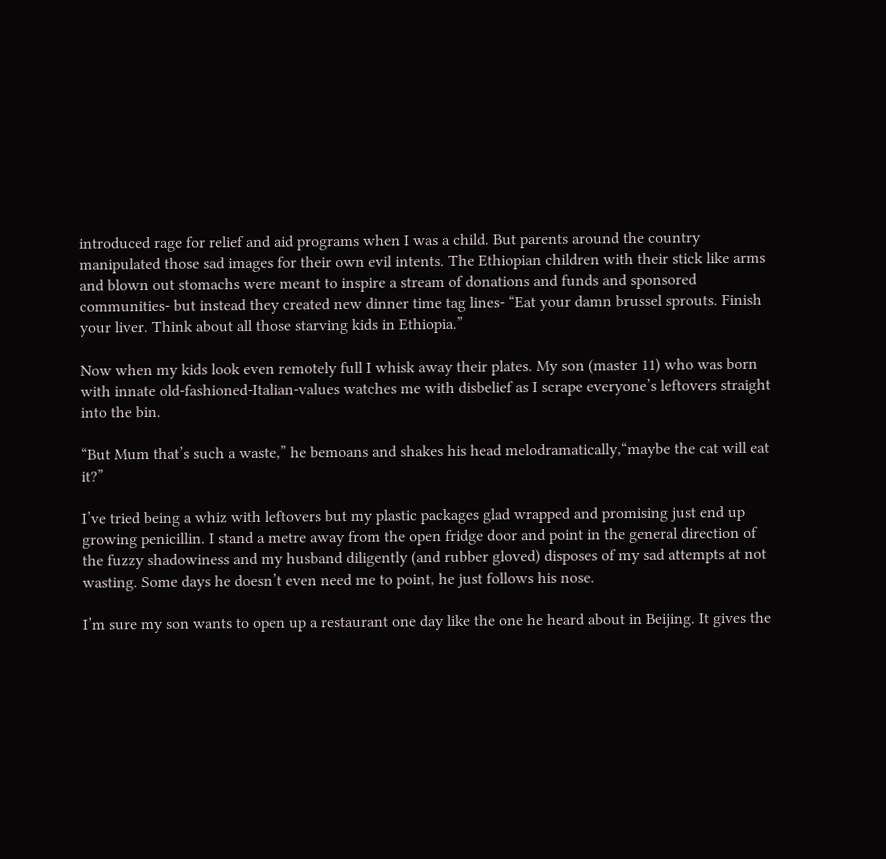introduced rage for relief and aid programs when I was a child. But parents around the country manipulated those sad images for their own evil intents. The Ethiopian children with their stick like arms and blown out stomachs were meant to inspire a stream of donations and funds and sponsored communities- but instead they created new dinner time tag lines- “Eat your damn brussel sprouts. Finish your liver. Think about all those starving kids in Ethiopia.”

Now when my kids look even remotely full I whisk away their plates. My son (master 11) who was born with innate old-fashioned-Italian-values watches me with disbelief as I scrape everyone’s leftovers straight into the bin.

“But Mum that’s such a waste,” he bemoans and shakes his head melodramatically,“maybe the cat will eat it?”

I’ve tried being a whiz with leftovers but my plastic packages glad wrapped and promising just end up growing penicillin. I stand a metre away from the open fridge door and point in the general direction of the fuzzy shadowiness and my husband diligently (and rubber gloved) disposes of my sad attempts at not wasting. Some days he doesn’t even need me to point, he just follows his nose.

I’m sure my son wants to open up a restaurant one day like the one he heard about in Beijing. It gives the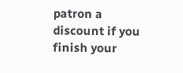patron a discount if you finish your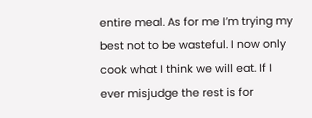entire meal. As for me I’m trying my best not to be wasteful. I now only cook what I think we will eat. If I ever misjudge the rest is for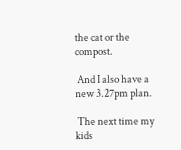the cat or the compost.

 And I also have a new 3.27pm plan.

 The next time my kids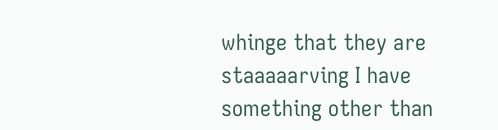whinge that they are staaaaarving I have something other than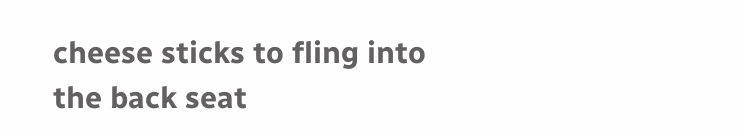cheese sticks to fling into the back seat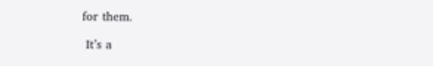for them.

 It’s a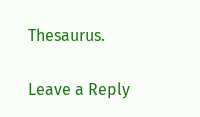Thesaurus.

Leave a Reply